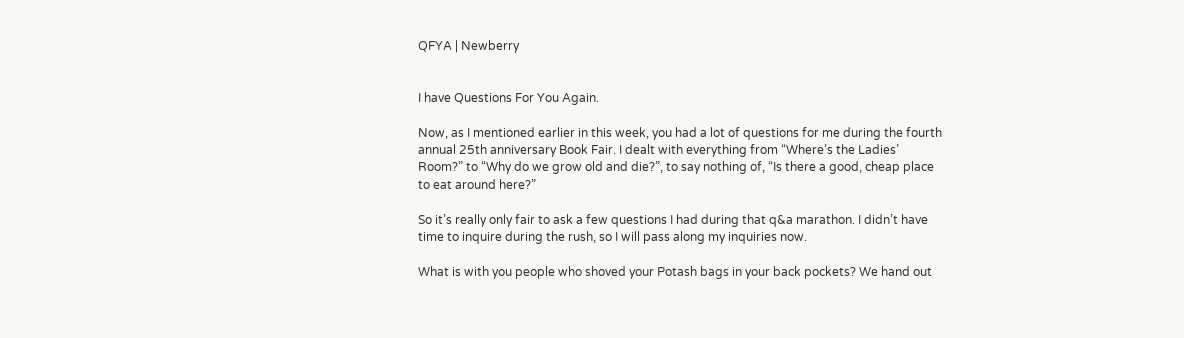QFYA | Newberry


I have Questions For You Again.

Now, as I mentioned earlier in this week, you had a lot of questions for me during the fourth annual 25th anniversary Book Fair. I dealt with everything from “Where’s the Ladies’ Room?” to “Why do we grow old and die?”, to say nothing of, “Is there a good, cheap place to eat around here?”

So it’s really only fair to ask a few questions I had during that q&a marathon. I didn’t have time to inquire during the rush, so I will pass along my inquiries now.

What is with you people who shoved your Potash bags in your back pockets? We hand out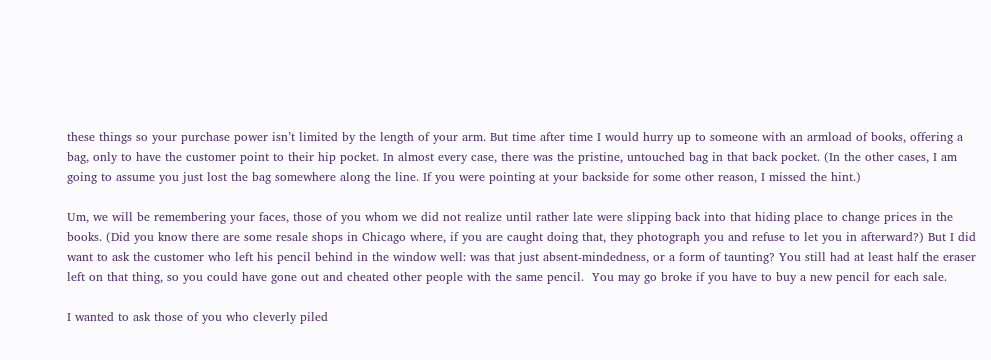these things so your purchase power isn’t limited by the length of your arm. But time after time I would hurry up to someone with an armload of books, offering a bag, only to have the customer point to their hip pocket. In almost every case, there was the pristine, untouched bag in that back pocket. (In the other cases, I am going to assume you just lost the bag somewhere along the line. If you were pointing at your backside for some other reason, I missed the hint.)

Um, we will be remembering your faces, those of you whom we did not realize until rather late were slipping back into that hiding place to change prices in the books. (Did you know there are some resale shops in Chicago where, if you are caught doing that, they photograph you and refuse to let you in afterward?) But I did want to ask the customer who left his pencil behind in the window well: was that just absent-mindedness, or a form of taunting? You still had at least half the eraser left on that thing, so you could have gone out and cheated other people with the same pencil.  You may go broke if you have to buy a new pencil for each sale.

I wanted to ask those of you who cleverly piled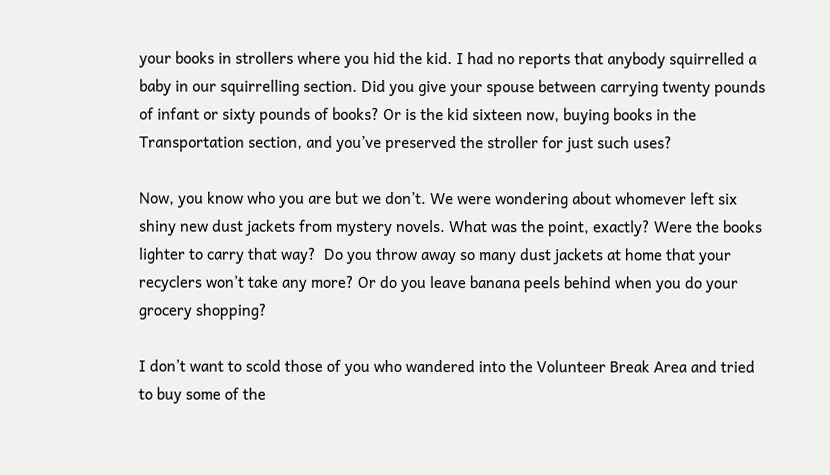your books in strollers where you hid the kid. I had no reports that anybody squirrelled a baby in our squirrelling section. Did you give your spouse between carrying twenty pounds of infant or sixty pounds of books? Or is the kid sixteen now, buying books in the Transportation section, and you’ve preserved the stroller for just such uses?

Now, you know who you are but we don’t. We were wondering about whomever left six shiny new dust jackets from mystery novels. What was the point, exactly? Were the books lighter to carry that way?  Do you throw away so many dust jackets at home that your recyclers won’t take any more? Or do you leave banana peels behind when you do your grocery shopping?

I don’t want to scold those of you who wandered into the Volunteer Break Area and tried to buy some of the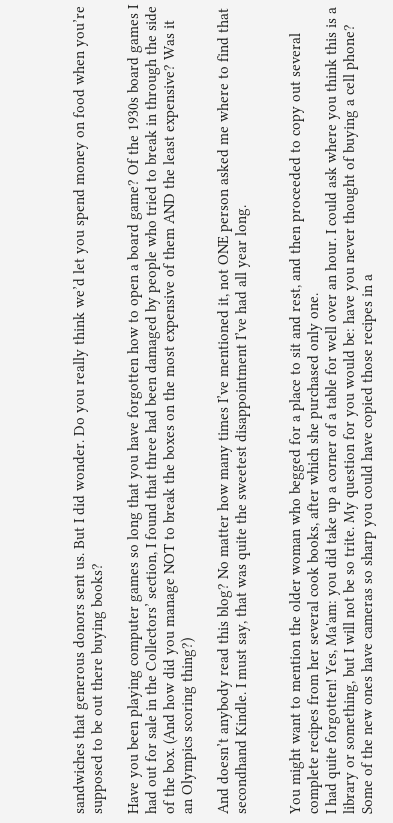sandwiches that generous donors sent us. But I did wonder. Do you really think we’d let you spend money on food when you’re supposed to be out there buying books?

Have you been playing computer games so long that you have forgotten how to open a board game? Of the 1930s board games I had out for sale in the Collectors’ section, I found that three had been damaged by people who tried to break in through the side of the box. (And how did you manage NOT to break the boxes on the most expensive of them AND the least expensive? Was it an Olympics scoring thing?)

And doesn’t anybody read this blog? No matter how many times I’ve mentioned it, not ONE person asked me where to find that secondhand Kindle. I must say, that was quite the sweetest disappointment I’ve had all year long.


You might want to mention the older woman who begged for a place to sit and rest, and then proceeded to copy out several complete recipes from her several cook books, after which she purchased only one.
I had quite forgotten! Yes, Ma'am: you did take up a corner of a table for well over an hour. I could ask where you think this is a library or something, but I will not be so trite. My question for you would be: have you never thought of buying a cell phone? Some of the new ones have cameras so sharp you could have copied those recipes in a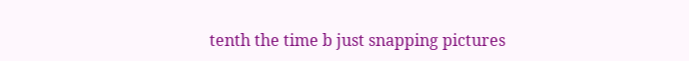tenth the time b just snapping pictures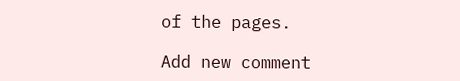of the pages.

Add new comment